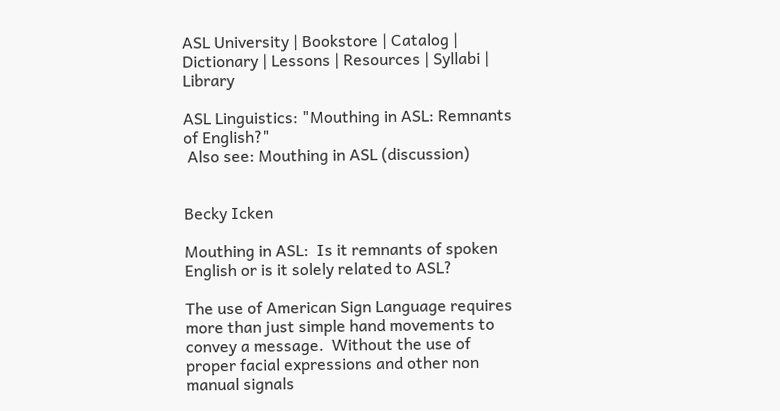ASL University | Bookstore | Catalog | Dictionary | Lessons | Resources | Syllabi | Library

ASL Linguistics: "Mouthing in ASL: Remnants of English?"
 Also see: Mouthing in ASL (discussion)


Becky Icken

Mouthing in ASL:  Is it remnants of spoken English or is it solely related to ASL?

The use of American Sign Language requires more than just simple hand movements to convey a message.  Without the use of proper facial expressions and other non manual signals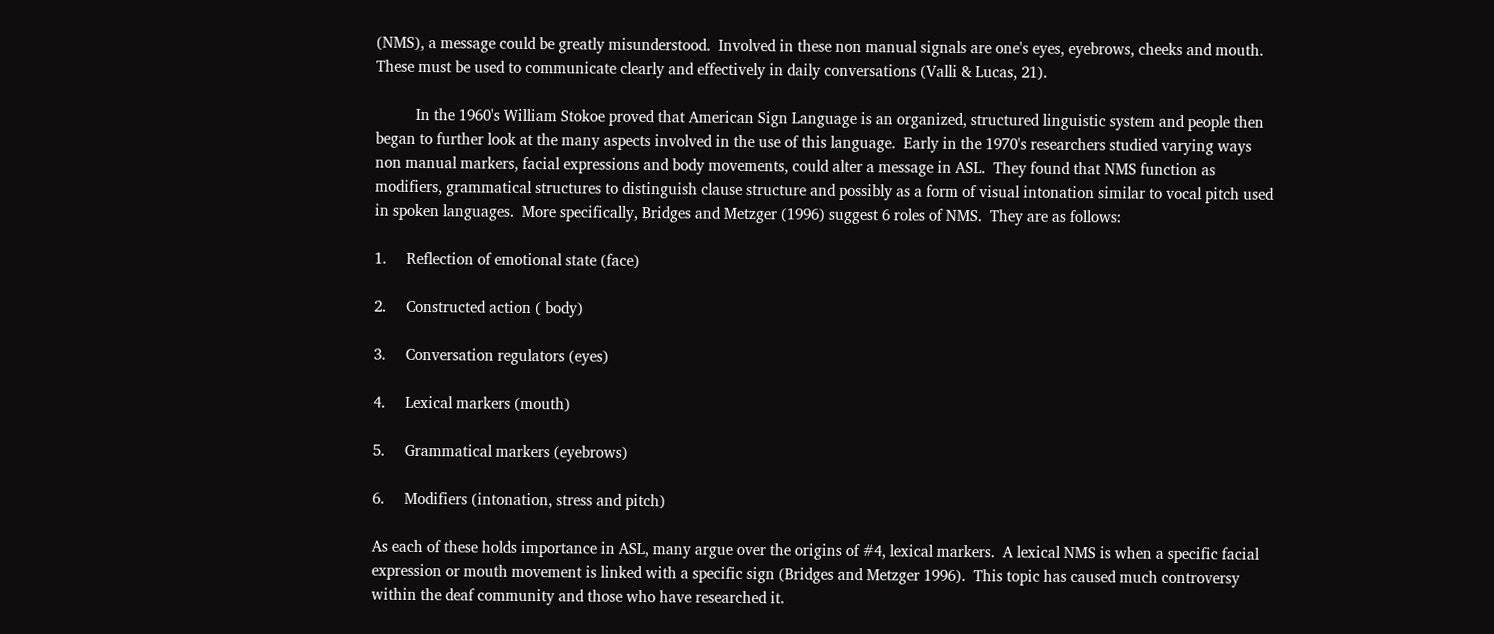(NMS), a message could be greatly misunderstood.  Involved in these non manual signals are one's eyes, eyebrows, cheeks and mouth.  These must be used to communicate clearly and effectively in daily conversations (Valli & Lucas, 21).

          In the 1960's William Stokoe proved that American Sign Language is an organized, structured linguistic system and people then began to further look at the many aspects involved in the use of this language.  Early in the 1970's researchers studied varying ways non manual markers, facial expressions and body movements, could alter a message in ASL.  They found that NMS function as modifiers, grammatical structures to distinguish clause structure and possibly as a form of visual intonation similar to vocal pitch used in spoken languages.  More specifically, Bridges and Metzger (1996) suggest 6 roles of NMS.  They are as follows:

1.     Reflection of emotional state (face)

2.     Constructed action ( body)

3.     Conversation regulators (eyes)

4.     Lexical markers (mouth)

5.     Grammatical markers (eyebrows)

6.     Modifiers (intonation, stress and pitch)

As each of these holds importance in ASL, many argue over the origins of #4, lexical markers.  A lexical NMS is when a specific facial expression or mouth movement is linked with a specific sign (Bridges and Metzger 1996).  This topic has caused much controversy within the deaf community and those who have researched it.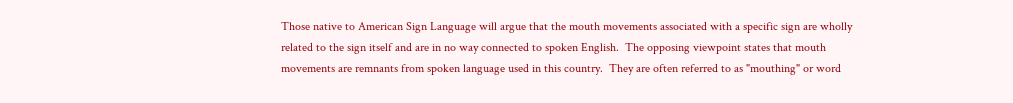Those native to American Sign Language will argue that the mouth movements associated with a specific sign are wholly related to the sign itself and are in no way connected to spoken English.  The opposing viewpoint states that mouth movements are remnants from spoken language used in this country.  They are often referred to as "mouthing" or word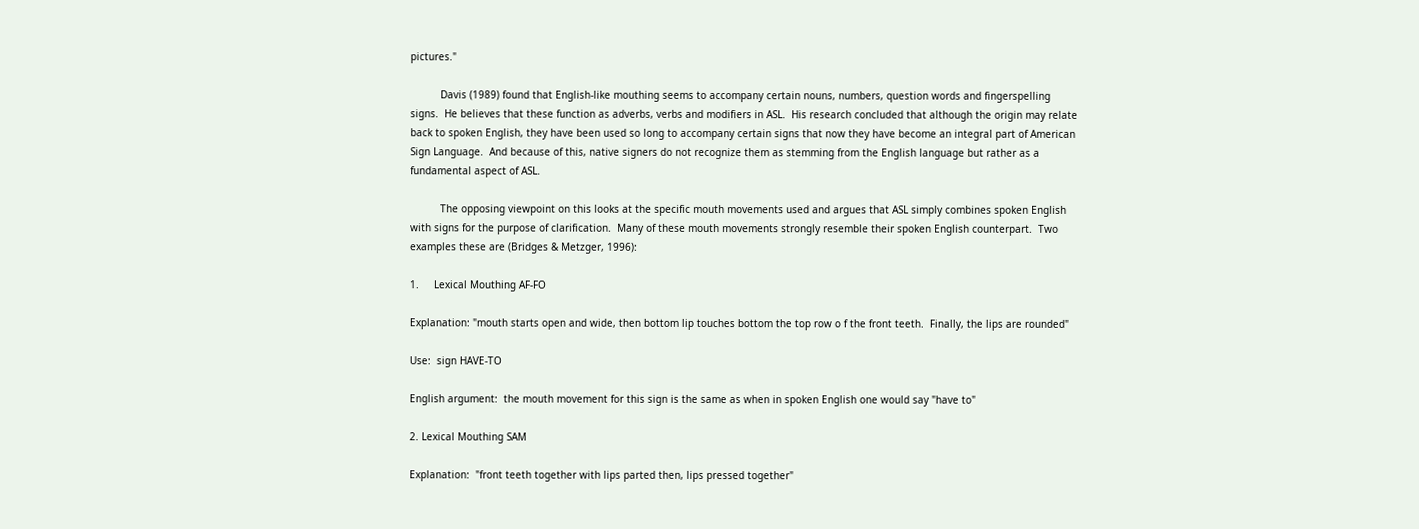pictures."

          Davis (1989) found that English-like mouthing seems to accompany certain nouns, numbers, question words and fingerspelling signs.  He believes that these function as adverbs, verbs and modifiers in ASL.  His research concluded that although the origin may relate back to spoken English, they have been used so long to accompany certain signs that now they have become an integral part of American Sign Language.  And because of this, native signers do not recognize them as stemming from the English language but rather as a fundamental aspect of ASL.

          The opposing viewpoint on this looks at the specific mouth movements used and argues that ASL simply combines spoken English with signs for the purpose of clarification.  Many of these mouth movements strongly resemble their spoken English counterpart.  Two examples these are (Bridges & Metzger, 1996):

1.     Lexical Mouthing AF-FO

Explanation: "mouth starts open and wide, then bottom lip touches bottom the top row o f the front teeth.  Finally, the lips are rounded"

Use:  sign HAVE-TO

English argument:  the mouth movement for this sign is the same as when in spoken English one would say "have to"

2. Lexical Mouthing SAM

Explanation:  "front teeth together with lips parted then, lips pressed together"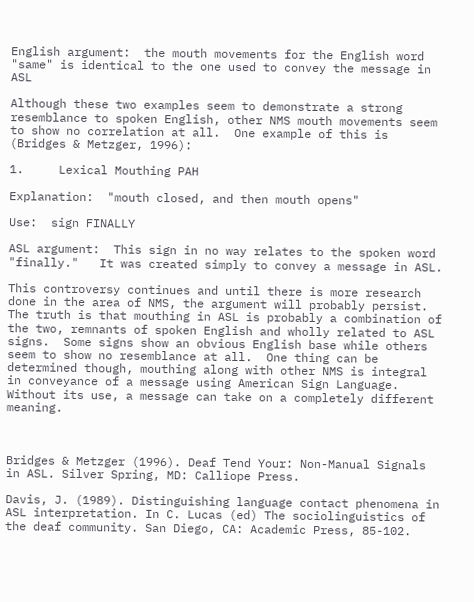English argument:  the mouth movements for the English word "same" is identical to the one used to convey the message in ASL

Although these two examples seem to demonstrate a strong resemblance to spoken English, other NMS mouth movements seem to show no correlation at all.  One example of this is (Bridges & Metzger, 1996):

1.     Lexical Mouthing PAH

Explanation:  "mouth closed, and then mouth opens"

Use:  sign FINALLY

ASL argument:  This sign in no way relates to the spoken word "finally."   It was created simply to convey a message in ASL.

This controversy continues and until there is more research done in the area of NMS, the argument will probably persist. The truth is that mouthing in ASL is probably a combination of the two, remnants of spoken English and wholly related to ASL signs.  Some signs show an obvious English base while others seem to show no resemblance at all.  One thing can be determined though, mouthing along with other NMS is integral in conveyance of a message using American Sign Language.  Without its use, a message can take on a completely different meaning.



Bridges & Metzger (1996). Deaf Tend Your: Non-Manual Signals in ASL. Silver Spring, MD: Calliope Press.

Davis, J. (1989). Distinguishing language contact phenomena in ASL interpretation. In C. Lucas (ed) The sociolinguistics of the deaf community. San Diego, CA: Academic Press, 85-102.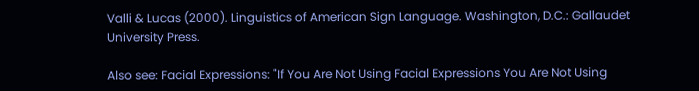Valli & Lucas (2000). Linguistics of American Sign Language. Washington, D.C.: Gallaudet University Press.

Also see: Facial Expressions: "If You Are Not Using Facial Expressions You Are Not Using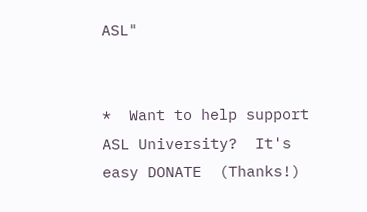ASL"


*  Want to help support ASL University?  It's easy DONATE  (Thanks!)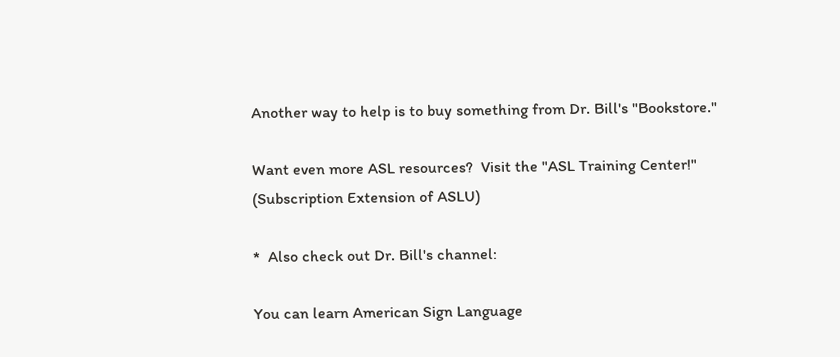Another way to help is to buy something from Dr. Bill's "Bookstore."

Want even more ASL resources?  Visit the "ASL Training Center!"  (Subscription Extension of ASLU)

*  Also check out Dr. Bill's channel:

You can learn American Sign Language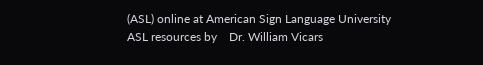(ASL) online at American Sign Language University
ASL resources by    Dr. William Vicars